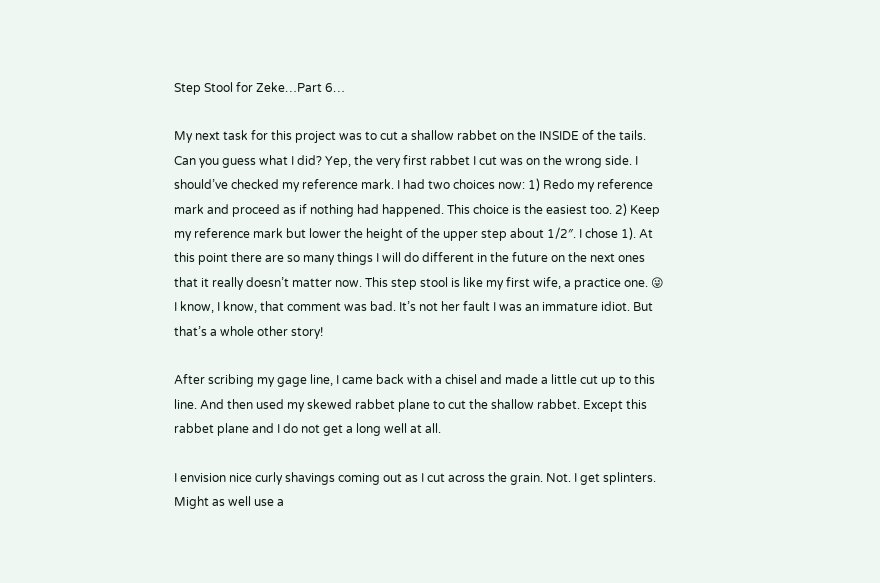Step Stool for Zeke…Part 6…

My next task for this project was to cut a shallow rabbet on the INSIDE of the tails. Can you guess what I did? Yep, the very first rabbet I cut was on the wrong side. I should’ve checked my reference mark. I had two choices now: 1) Redo my reference mark and proceed as if nothing had happened. This choice is the easiest too. 2) Keep my reference mark but lower the height of the upper step about 1/2″. I chose 1). At this point there are so many things I will do different in the future on the next ones that it really doesn’t matter now. This step stool is like my first wife, a practice one. 😜 I know, I know, that comment was bad. It’s not her fault I was an immature idiot. But that’s a whole other story!

After scribing my gage line, I came back with a chisel and made a little cut up to this line. And then used my skewed rabbet plane to cut the shallow rabbet. Except this rabbet plane and I do not get a long well at all.

I envision nice curly shavings coming out as I cut across the grain. Not. I get splinters. Might as well use a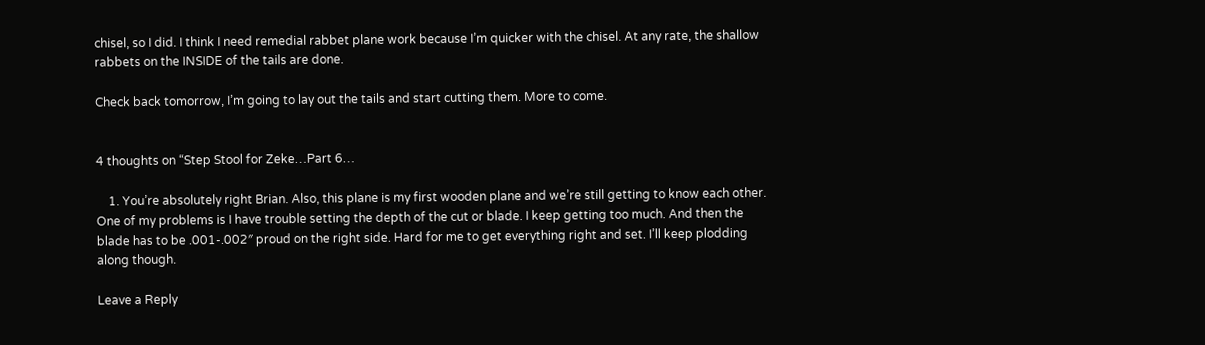chisel, so I did. I think I need remedial rabbet plane work because I’m quicker with the chisel. At any rate, the shallow rabbets on the INSIDE of the tails are done.

Check back tomorrow, I’m going to lay out the tails and start cutting them. More to come.


4 thoughts on “Step Stool for Zeke…Part 6…

    1. You’re absolutely right Brian. Also, this plane is my first wooden plane and we’re still getting to know each other. One of my problems is I have trouble setting the depth of the cut or blade. I keep getting too much. And then the blade has to be .001-.002″ proud on the right side. Hard for me to get everything right and set. I’ll keep plodding along though.

Leave a Reply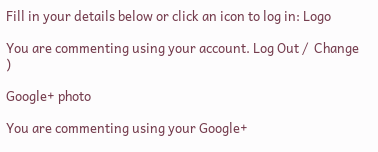Fill in your details below or click an icon to log in: Logo

You are commenting using your account. Log Out /  Change )

Google+ photo

You are commenting using your Google+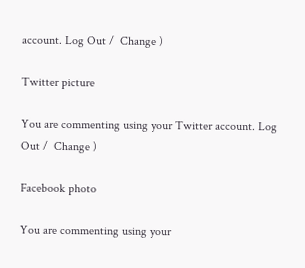account. Log Out /  Change )

Twitter picture

You are commenting using your Twitter account. Log Out /  Change )

Facebook photo

You are commenting using your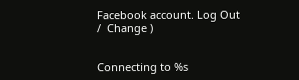Facebook account. Log Out /  Change )


Connecting to %s